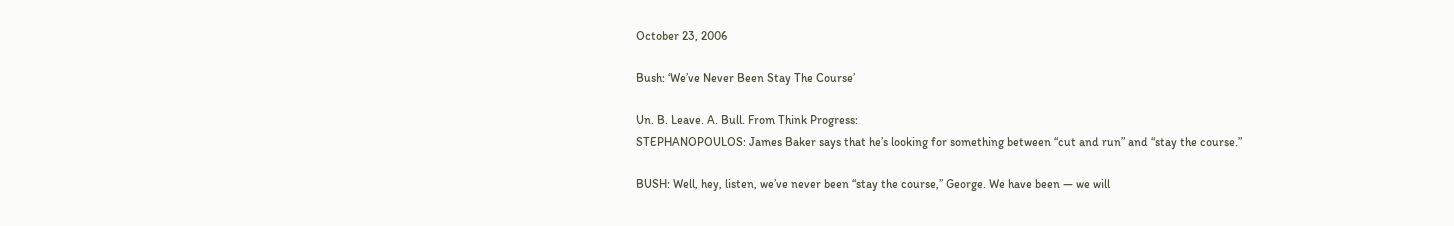October 23, 2006

Bush: ‘We’ve Never Been Stay The Course’

Un. B. Leave. A. Bull. From Think Progress:
STEPHANOPOULOS: James Baker says that he’s looking for something between “cut and run” and “stay the course.”

BUSH: Well, hey, listen, we’ve never been “stay the course,” George. We have been — we will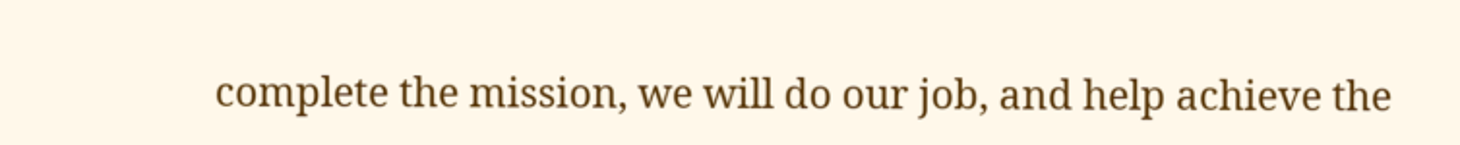complete the mission, we will do our job, and help achieve the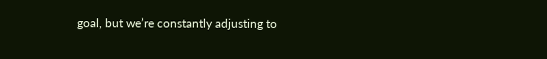goal, but we’re constantly adjusting to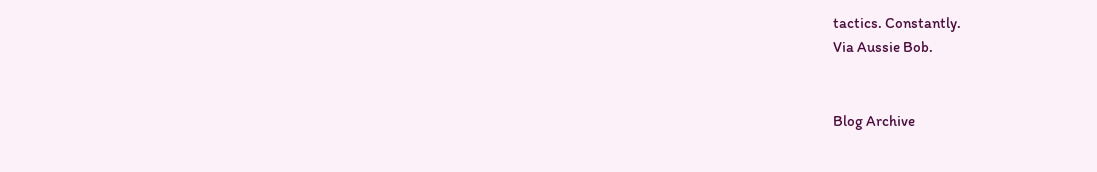tactics. Constantly.
Via Aussie Bob.


Blog Archive